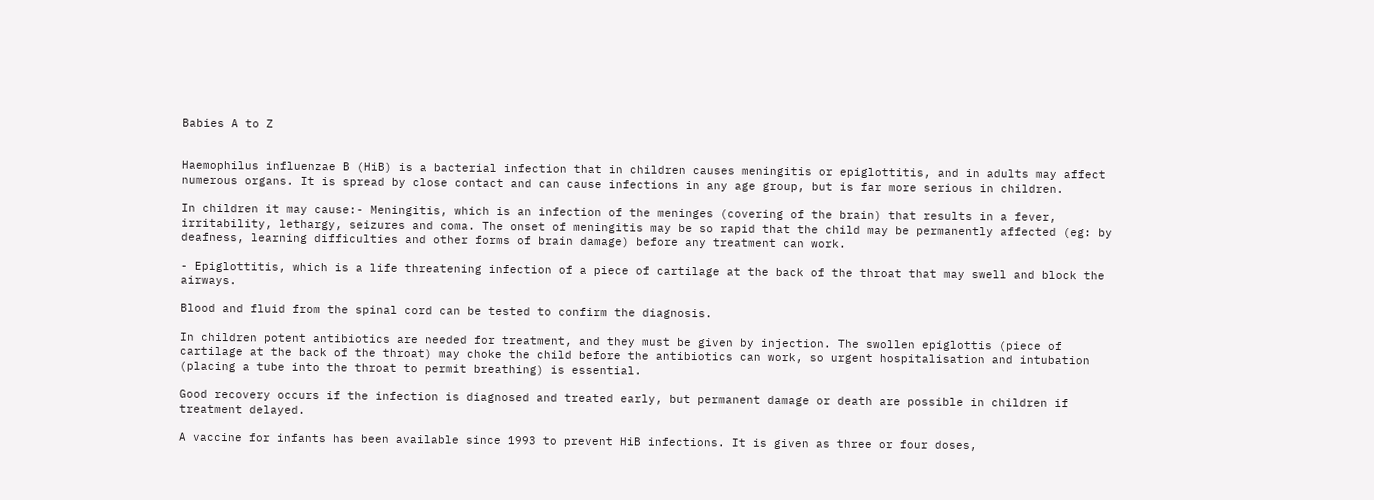Babies A to Z


Haemophilus influenzae B (HiB) is a bacterial infection that in children causes meningitis or epiglottitis, and in adults may affect numerous organs. It is spread by close contact and can cause infections in any age group, but is far more serious in children.

In children it may cause:- Meningitis, which is an infection of the meninges (covering of the brain) that results in a fever, irritability, lethargy, seizures and coma. The onset of meningitis may be so rapid that the child may be permanently affected (eg: by deafness, learning difficulties and other forms of brain damage) before any treatment can work.

- Epiglottitis, which is a life threatening infection of a piece of cartilage at the back of the throat that may swell and block the airways.

Blood and fluid from the spinal cord can be tested to confirm the diagnosis.

In children potent antibiotics are needed for treatment, and they must be given by injection. The swollen epiglottis (piece of cartilage at the back of the throat) may choke the child before the antibiotics can work, so urgent hospitalisation and intubation (placing a tube into the throat to permit breathing) is essential.

Good recovery occurs if the infection is diagnosed and treated early, but permanent damage or death are possible in children if treatment delayed.

A vaccine for infants has been available since 1993 to prevent HiB infections. It is given as three or four doses,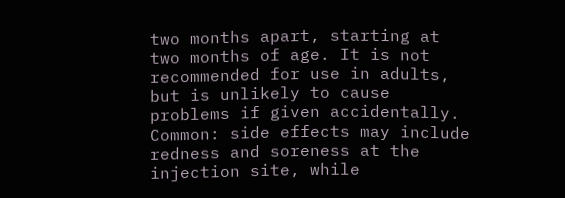two months apart, starting at two months of age. It is not recommended for use in adults, but is unlikely to cause problems if given accidentally. Common: side effects may include redness and soreness at the injection site, while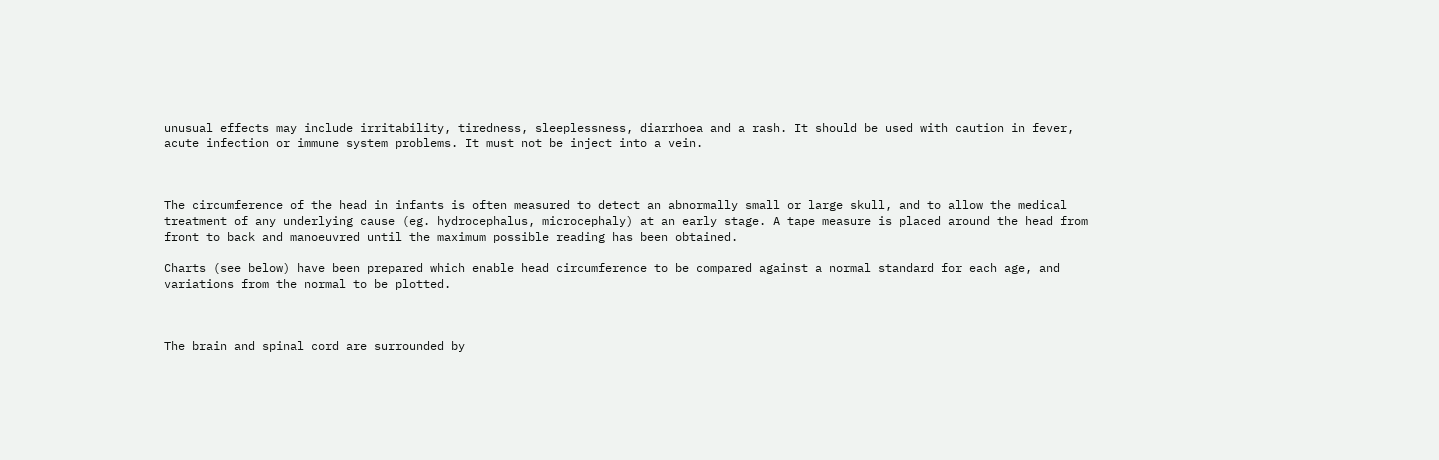unusual effects may include irritability, tiredness, sleeplessness, diarrhoea and a rash. It should be used with caution in fever, acute infection or immune system problems. It must not be inject into a vein.



The circumference of the head in infants is often measured to detect an abnormally small or large skull, and to allow the medical treatment of any underlying cause (eg. hydrocephalus, microcephaly) at an early stage. A tape measure is placed around the head from front to back and manoeuvred until the maximum possible reading has been obtained.

Charts (see below) have been prepared which enable head circumference to be compared against a normal standard for each age, and variations from the normal to be plotted.



The brain and spinal cord are surrounded by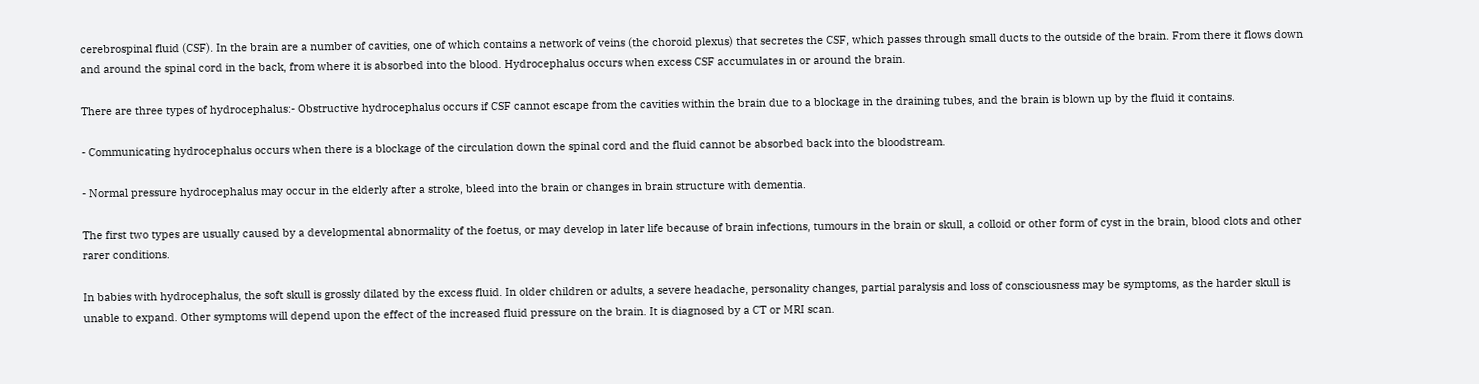cerebrospinal fluid (CSF). In the brain are a number of cavities, one of which contains a network of veins (the choroid plexus) that secretes the CSF, which passes through small ducts to the outside of the brain. From there it flows down and around the spinal cord in the back, from where it is absorbed into the blood. Hydrocephalus occurs when excess CSF accumulates in or around the brain.

There are three types of hydrocephalus:- Obstructive hydrocephalus occurs if CSF cannot escape from the cavities within the brain due to a blockage in the draining tubes, and the brain is blown up by the fluid it contains.

- Communicating hydrocephalus occurs when there is a blockage of the circulation down the spinal cord and the fluid cannot be absorbed back into the bloodstream.

- Normal pressure hydrocephalus may occur in the elderly after a stroke, bleed into the brain or changes in brain structure with dementia.

The first two types are usually caused by a developmental abnormality of the foetus, or may develop in later life because of brain infections, tumours in the brain or skull, a colloid or other form of cyst in the brain, blood clots and other rarer conditions.

In babies with hydrocephalus, the soft skull is grossly dilated by the excess fluid. In older children or adults, a severe headache, personality changes, partial paralysis and loss of consciousness may be symptoms, as the harder skull is unable to expand. Other symptoms will depend upon the effect of the increased fluid pressure on the brain. It is diagnosed by a CT or MRI scan.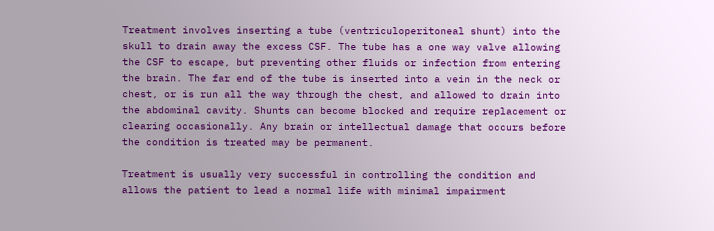Treatment involves inserting a tube (ventriculoperitoneal shunt) into the skull to drain away the excess CSF. The tube has a one way valve allowing the CSF to escape, but preventing other fluids or infection from entering the brain. The far end of the tube is inserted into a vein in the neck or chest, or is run all the way through the chest, and allowed to drain into the abdominal cavity. Shunts can become blocked and require replacement or clearing occasionally. Any brain or intellectual damage that occurs before the condition is treated may be permanent.

Treatment is usually very successful in controlling the condition and allows the patient to lead a normal life with minimal impairment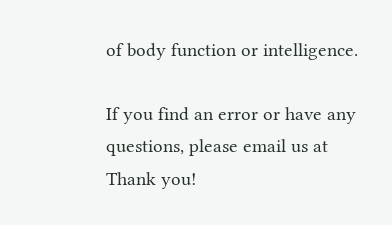of body function or intelligence.

If you find an error or have any questions, please email us at Thank you!